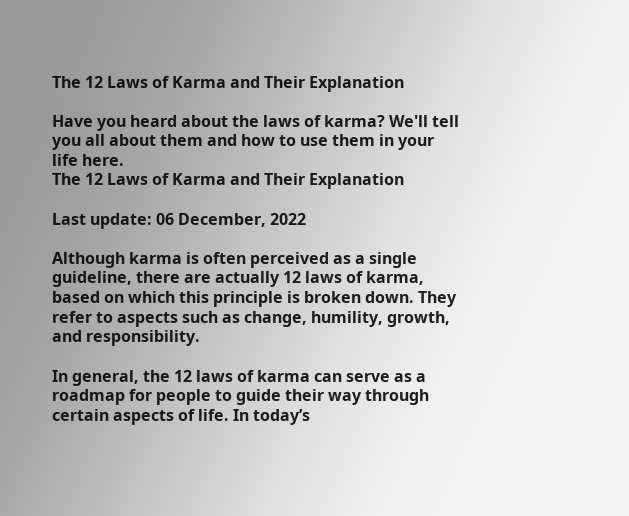The 12 Laws of Karma and Their Explanation

Have you heard about the laws of karma? We'll tell you all about them and how to use them in your life here.
The 12 Laws of Karma and Their Explanation

Last update: 06 December, 2022

Although karma is often perceived as a single guideline, there are actually 12 laws of karma, based on which this principle is broken down. They refer to aspects such as change, humility, growth, and responsibility.

In general, the 12 laws of karma can serve as a roadmap for people to guide their way through certain aspects of life. In today’s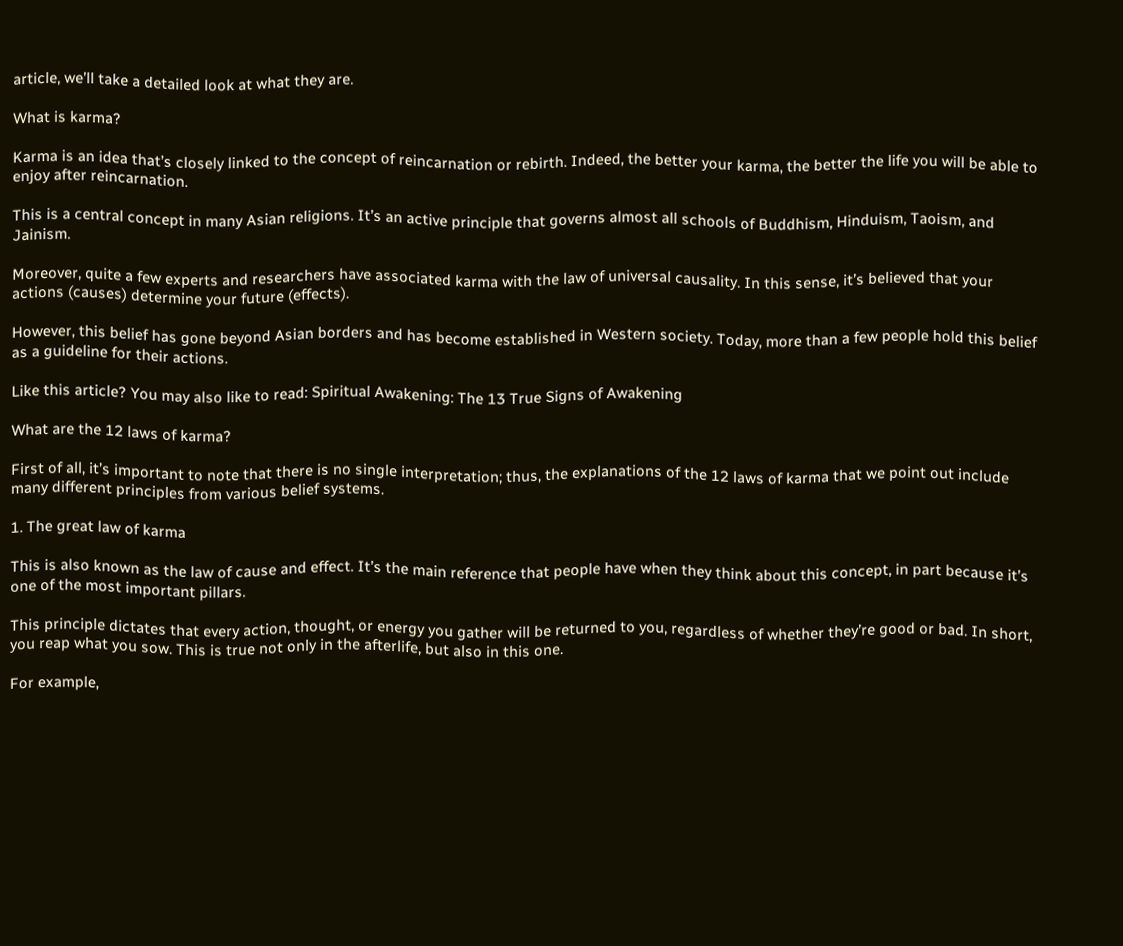article, we’ll take a detailed look at what they are.

What is karma?

Karma is an idea that’s closely linked to the concept of reincarnation or rebirth. Indeed, the better your karma, the better the life you will be able to enjoy after reincarnation.

This is a central concept in many Asian religions. It’s an active principle that governs almost all schools of Buddhism, Hinduism, Taoism, and Jainism.

Moreover, quite a few experts and researchers have associated karma with the law of universal causality. In this sense, it’s believed that your actions (causes) determine your future (effects).

However, this belief has gone beyond Asian borders and has become established in Western society. Today, more than a few people hold this belief as a guideline for their actions.

Like this article? You may also like to read: Spiritual Awakening: The 13 True Signs of Awakening

What are the 12 laws of karma?

First of all, it’s important to note that there is no single interpretation; thus, the explanations of the 12 laws of karma that we point out include many different principles from various belief systems.

1. The great law of karma

This is also known as the law of cause and effect. It’s the main reference that people have when they think about this concept, in part because it’s one of the most important pillars.

This principle dictates that every action, thought, or energy you gather will be returned to you, regardless of whether they’re good or bad. In short, you reap what you sow. This is true not only in the afterlife, but also in this one.

For example,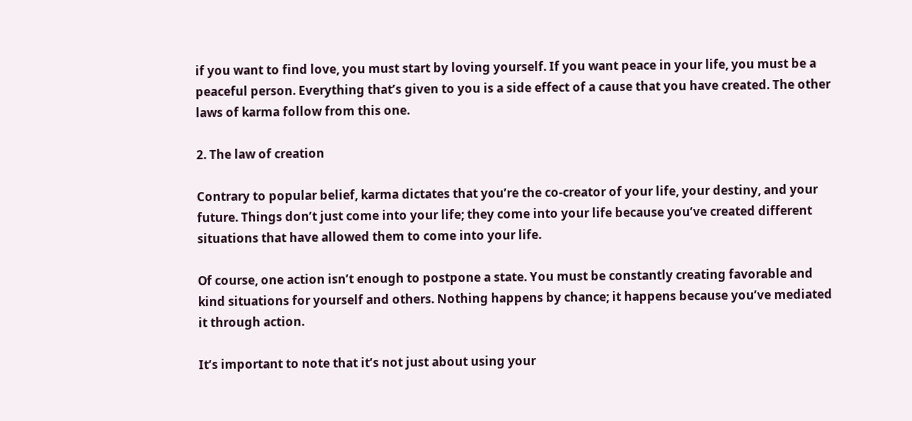if you want to find love, you must start by loving yourself. If you want peace in your life, you must be a peaceful person. Everything that’s given to you is a side effect of a cause that you have created. The other laws of karma follow from this one.

2. The law of creation

Contrary to popular belief, karma dictates that you’re the co-creator of your life, your destiny, and your future. Things don’t just come into your life; they come into your life because you’ve created different situations that have allowed them to come into your life.

Of course, one action isn’t enough to postpone a state. You must be constantly creating favorable and kind situations for yourself and others. Nothing happens by chance; it happens because you’ve mediated it through action.

It’s important to note that it’s not just about using your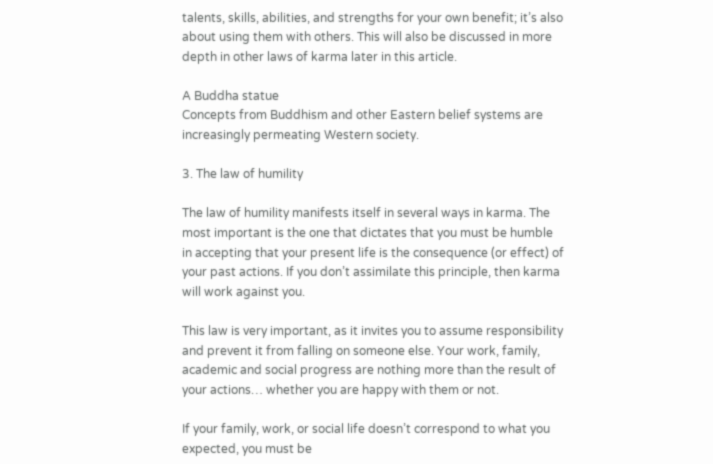talents, skills, abilities, and strengths for your own benefit; it’s also about using them with others. This will also be discussed in more depth in other laws of karma later in this article.

A Buddha statue
Concepts from Buddhism and other Eastern belief systems are increasingly permeating Western society.

3. The law of humility

The law of humility manifests itself in several ways in karma. The most important is the one that dictates that you must be humble in accepting that your present life is the consequence (or effect) of your past actions. If you don’t assimilate this principle, then karma will work against you.

This law is very important, as it invites you to assume responsibility and prevent it from falling on someone else. Your work, family, academic and social progress are nothing more than the result of your actions… whether you are happy with them or not.

If your family, work, or social life doesn’t correspond to what you expected, you must be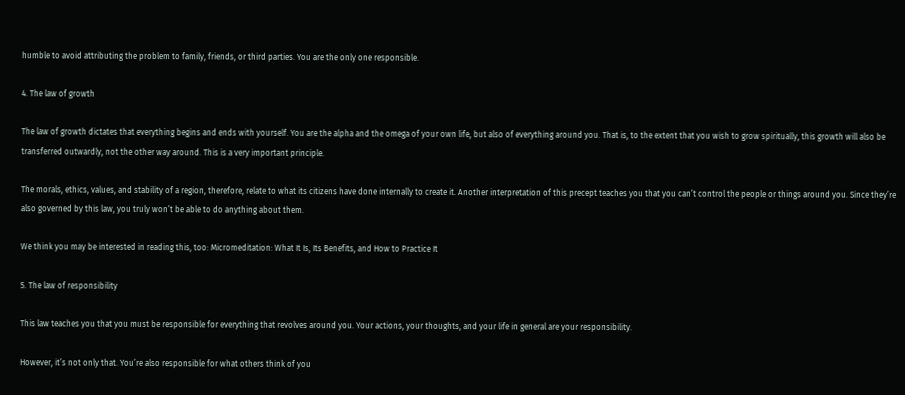humble to avoid attributing the problem to family, friends, or third parties. You are the only one responsible.

4. The law of growth

The law of growth dictates that everything begins and ends with yourself. You are the alpha and the omega of your own life, but also of everything around you. That is, to the extent that you wish to grow spiritually, this growth will also be transferred outwardly, not the other way around. This is a very important principle.

The morals, ethics, values, and stability of a region, therefore, relate to what its citizens have done internally to create it. Another interpretation of this precept teaches you that you can’t control the people or things around you. Since they’re also governed by this law, you truly won’t be able to do anything about them.

We think you may be interested in reading this, too: Micromeditation: What It Is, Its Benefits, and How to Practice It

5. The law of responsibility

This law teaches you that you must be responsible for everything that revolves around you. Your actions, your thoughts, and your life in general are your responsibility.

However, it’s not only that. You’re also responsible for what others think of you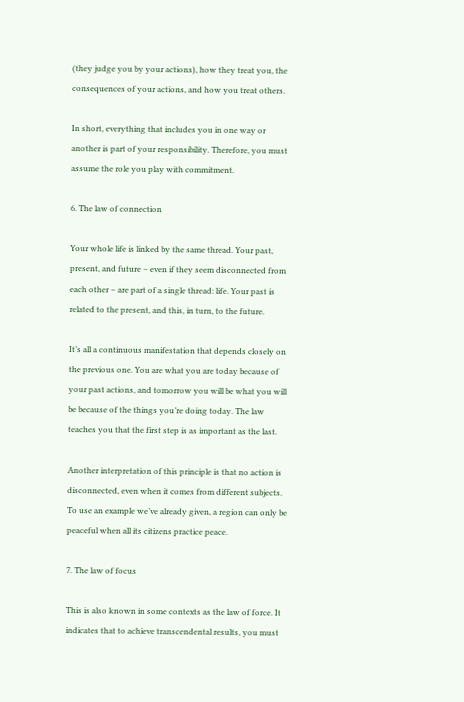(they judge you by your actions), how they treat you, the consequences of your actions, and how you treat others.

In short, everything that includes you in one way or another is part of your responsibility. Therefore, you must assume the role you play with commitment.

6. The law of connection

Your whole life is linked by the same thread. Your past, present, and future – even if they seem disconnected from each other – are part of a single thread: life. Your past is related to the present, and this, in turn, to the future.

It’s all a continuous manifestation that depends closely on the previous one. You are what you are today because of your past actions, and tomorrow you will be what you will be because of the things you’re doing today. The law teaches you that the first step is as important as the last.

Another interpretation of this principle is that no action is disconnected, even when it comes from different subjects. To use an example we’ve already given, a region can only be peaceful when all its citizens practice peace.

7. The law of focus

This is also known in some contexts as the law of force. It indicates that to achieve transcendental results, you must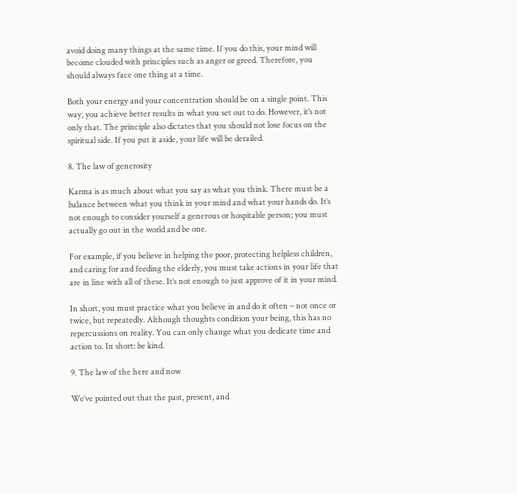avoid doing many things at the same time. If you do this, your mind will become clouded with principles such as anger or greed. Therefore, you should always face one thing at a time.

Both your energy and your concentration should be on a single point. This way, you achieve better results in what you set out to do. However, it’s not only that. The principle also dictates that you should not lose focus on the spiritual side. If you put it aside, your life will be derailed.

8. The law of generosity

Karma is as much about what you say as what you think. There must be a balance between what you think in your mind and what your hands do. It’s not enough to consider yourself a generous or hospitable person; you must actually go out in the world and be one.

For example, if you believe in helping the poor, protecting helpless children, and caring for and feeding the elderly, you must take actions in your life that are in line with all of these. It’s not enough to just approve of it in your mind.

In short, you must practice what you believe in and do it often – not once or twice, but repeatedly. Although thoughts condition your being, this has no repercussions on reality. You can only change what you dedicate time and action to. In short: be kind.

9. The law of the here and now

We’ve pointed out that the past, present, and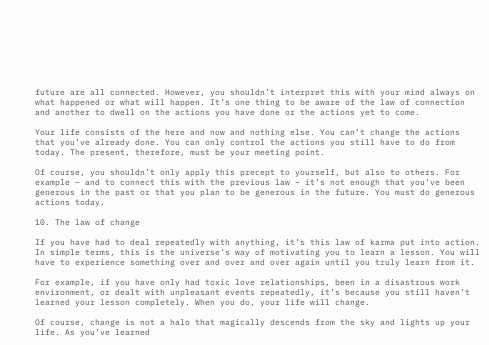future are all connected. However, you shouldn’t interpret this with your mind always on what happened or what will happen. It’s one thing to be aware of the law of connection and another to dwell on the actions you have done or the actions yet to come.

Your life consists of the here and now and nothing else. You can’t change the actions that you’ve already done. You can only control the actions you still have to do from today. The present, therefore, must be your meeting point.

Of course, you shouldn’t only apply this precept to yourself, but also to others. For example – and to connect this with the previous law – it’s not enough that you’ve been generous in the past or that you plan to be generous in the future. You must do generous actions today.

10. The law of change

If you have had to deal repeatedly with anything, it’s this law of karma put into action. In simple terms, this is the universe’s way of motivating you to learn a lesson. You will have to experience something over and over and over again until you truly learn from it.

For example, if you have only had toxic love relationships, been in a disastrous work environment, or dealt with unpleasant events repeatedly, it’s because you still haven’t learned your lesson completely. When you do, your life will change.

Of course, change is not a halo that magically descends from the sky and lights up your life. As you’ve learned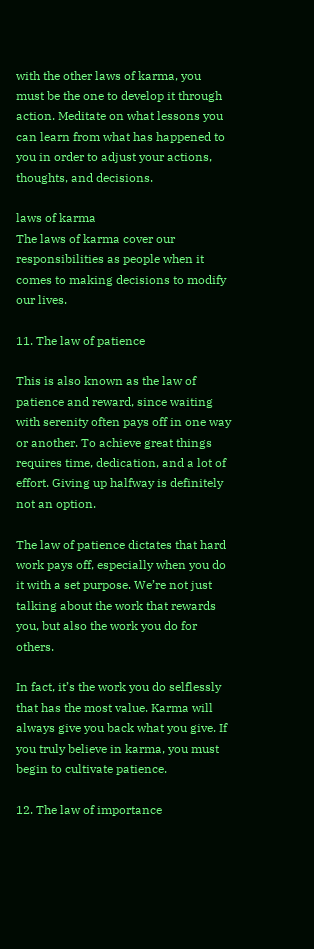with the other laws of karma, you must be the one to develop it through action. Meditate on what lessons you can learn from what has happened to you in order to adjust your actions, thoughts, and decisions.

laws of karma
The laws of karma cover our responsibilities as people when it comes to making decisions to modify our lives.

11. The law of patience

This is also known as the law of patience and reward, since waiting with serenity often pays off in one way or another. To achieve great things requires time, dedication, and a lot of effort. Giving up halfway is definitely not an option.

The law of patience dictates that hard work pays off, especially when you do it with a set purpose. We’re not just talking about the work that rewards you, but also the work you do for others.

In fact, it’s the work you do selflessly that has the most value. Karma will always give you back what you give. If you truly believe in karma, you must begin to cultivate patience.

12. The law of importance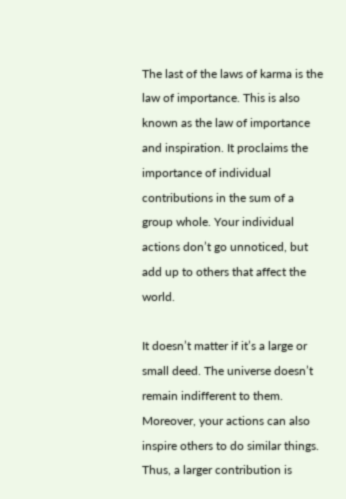The last of the laws of karma is the law of importance. This is also known as the law of importance and inspiration. It proclaims the importance of individual contributions in the sum of a group whole. Your individual actions don’t go unnoticed, but add up to others that affect the world.

It doesn’t matter if it’s a large or small deed. The universe doesn’t remain indifferent to them. Moreover, your actions can also inspire others to do similar things. Thus, a larger contribution is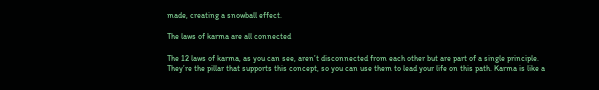made, creating a snowball effect.

The laws of karma are all connected

The 12 laws of karma, as you can see, aren’t disconnected from each other but are part of a single principle. They’re the pillar that supports this concept, so you can use them to lead your life on this path. Karma is like a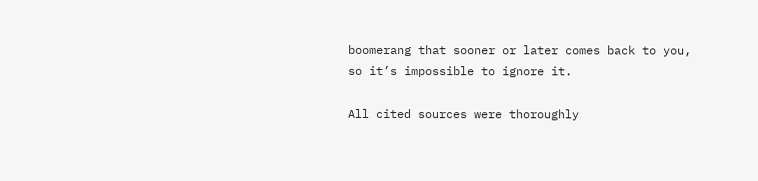boomerang that sooner or later comes back to you, so it’s impossible to ignore it.

All cited sources were thoroughly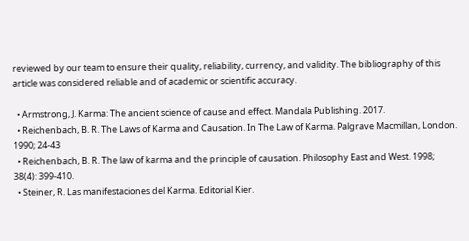reviewed by our team to ensure their quality, reliability, currency, and validity. The bibliography of this article was considered reliable and of academic or scientific accuracy.

  • Armstrong, J. Karma: The ancient science of cause and effect. Mandala Publishing. 2017.
  • Reichenbach, B. R. The Laws of Karma and Causation. In The Law of Karma. Palgrave Macmillan, London. 1990; 24-43
  • Reichenbach, B. R. The law of karma and the principle of causation. Philosophy East and West. 1998; 38(4): 399-410.
  • Steiner, R. Las manifestaciones del Karma. Editorial Kier.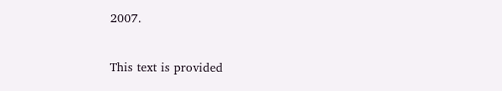2007.

This text is provided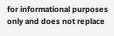for informational purposes only and does not replace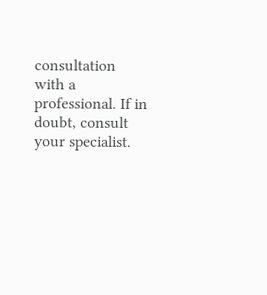consultation with a professional. If in doubt, consult your specialist.